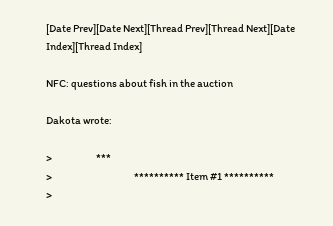[Date Prev][Date Next][Thread Prev][Thread Next][Date Index][Thread Index]

NFC: questions about fish in the auction

Dakota wrote:

>                      ***
>                                         ********** Item #1 **********
>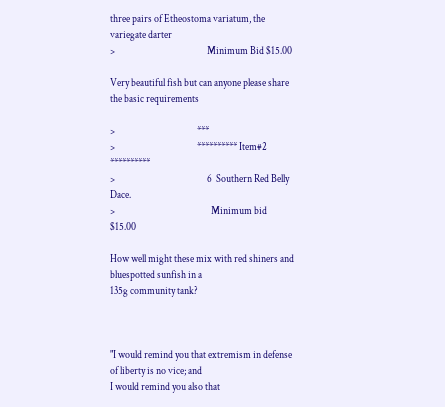three pairs of Etheostoma variatum, the variegate darter
>                                              Minimum Bid $15.00

Very beautiful fish but can anyone please share the basic requirements

>                                         ***
>                                         ********** Item#2 **********
>                                              6  Southern Red Belly Dace.
>                                                Minimum bid  $15.00

How well might these mix with red shiners and bluespotted sunfish in a
135g community tank?



"I would remind you that extremism in defense of liberty is no vice; and
I would remind you also that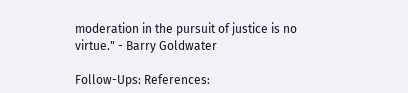moderation in the pursuit of justice is no
virtue." - Barry Goldwater

Follow-Ups: References: